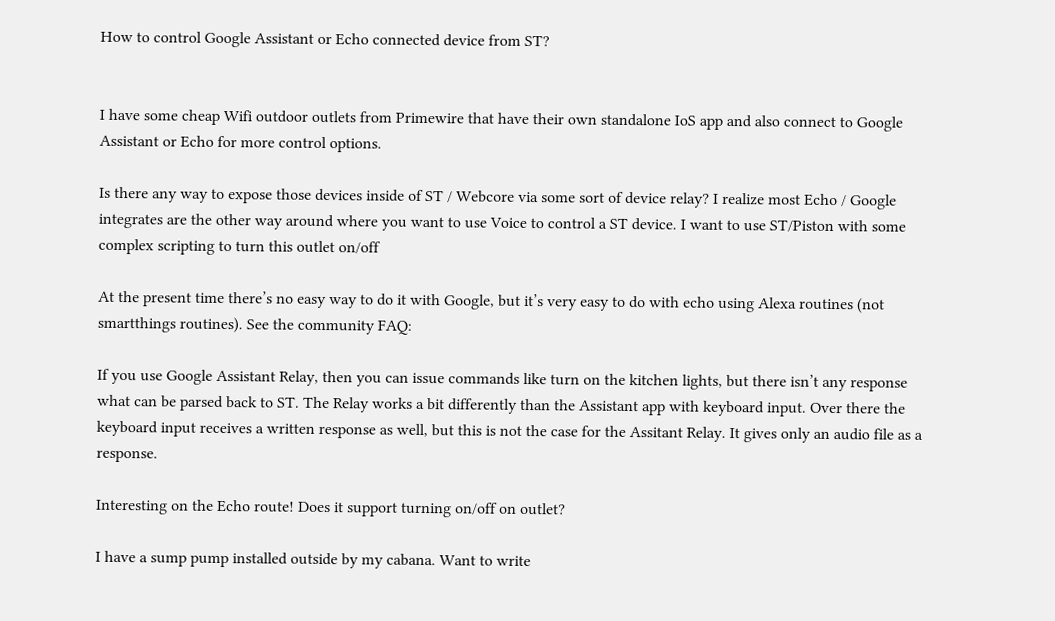How to control Google Assistant or Echo connected device from ST?


I have some cheap Wifi outdoor outlets from Primewire that have their own standalone IoS app and also connect to Google Assistant or Echo for more control options.

Is there any way to expose those devices inside of ST / Webcore via some sort of device relay? I realize most Echo / Google integrates are the other way around where you want to use Voice to control a ST device. I want to use ST/Piston with some complex scripting to turn this outlet on/off

At the present time there’s no easy way to do it with Google, but it’s very easy to do with echo using Alexa routines (not smartthings routines). See the community FAQ:

If you use Google Assistant Relay, then you can issue commands like turn on the kitchen lights, but there isn’t any response what can be parsed back to ST. The Relay works a bit differently than the Assistant app with keyboard input. Over there the keyboard input receives a written response as well, but this is not the case for the Assitant Relay. It gives only an audio file as a response.

Interesting on the Echo route! Does it support turning on/off on outlet?

I have a sump pump installed outside by my cabana. Want to write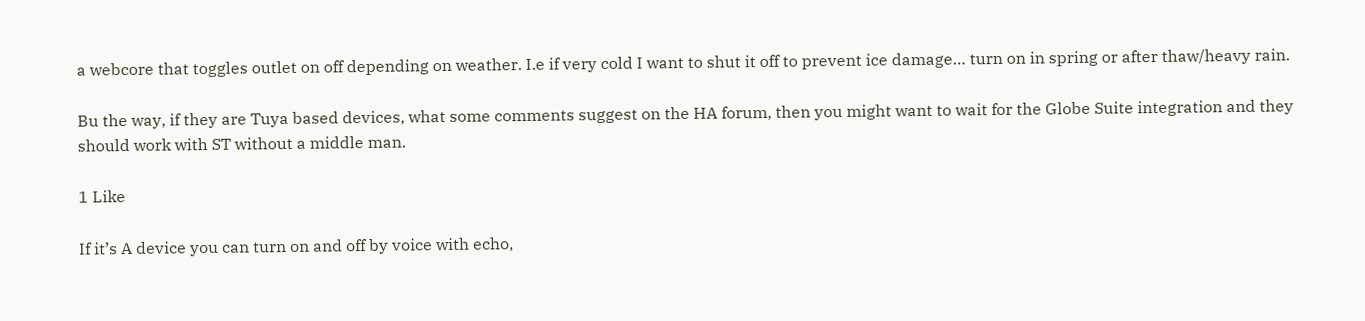a webcore that toggles outlet on off depending on weather. I.e if very cold I want to shut it off to prevent ice damage… turn on in spring or after thaw/heavy rain.

Bu the way, if they are Tuya based devices, what some comments suggest on the HA forum, then you might want to wait for the Globe Suite integration and they should work with ST without a middle man.

1 Like

If it’s A device you can turn on and off by voice with echo,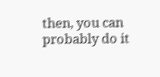then, you can probably do it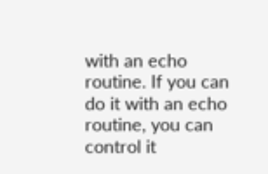with an echo routine. If you can do it with an echo routine, you can control it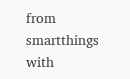from smartthings with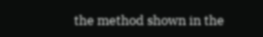the method shown in the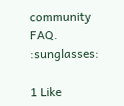community FAQ. :sunglasses:

1 Like